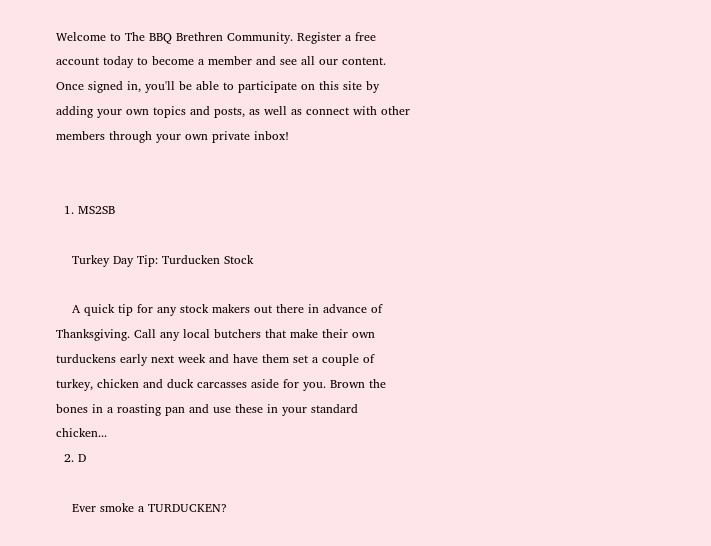Welcome to The BBQ Brethren Community. Register a free account today to become a member and see all our content. Once signed in, you'll be able to participate on this site by adding your own topics and posts, as well as connect with other members through your own private inbox!


  1. MS2SB

    Turkey Day Tip: Turducken Stock

    A quick tip for any stock makers out there in advance of Thanksgiving. Call any local butchers that make their own turduckens early next week and have them set a couple of turkey, chicken and duck carcasses aside for you. Brown the bones in a roasting pan and use these in your standard chicken...
  2. D

    Ever smoke a TURDUCKEN?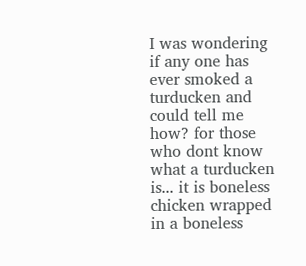I was wondering if any one has ever smoked a turducken and could tell me how? for those who dont know what a turducken is... it is boneless chicken wrapped in a boneless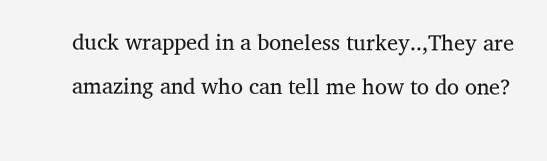duck wrapped in a boneless turkey..,They are amazing and who can tell me how to do one?